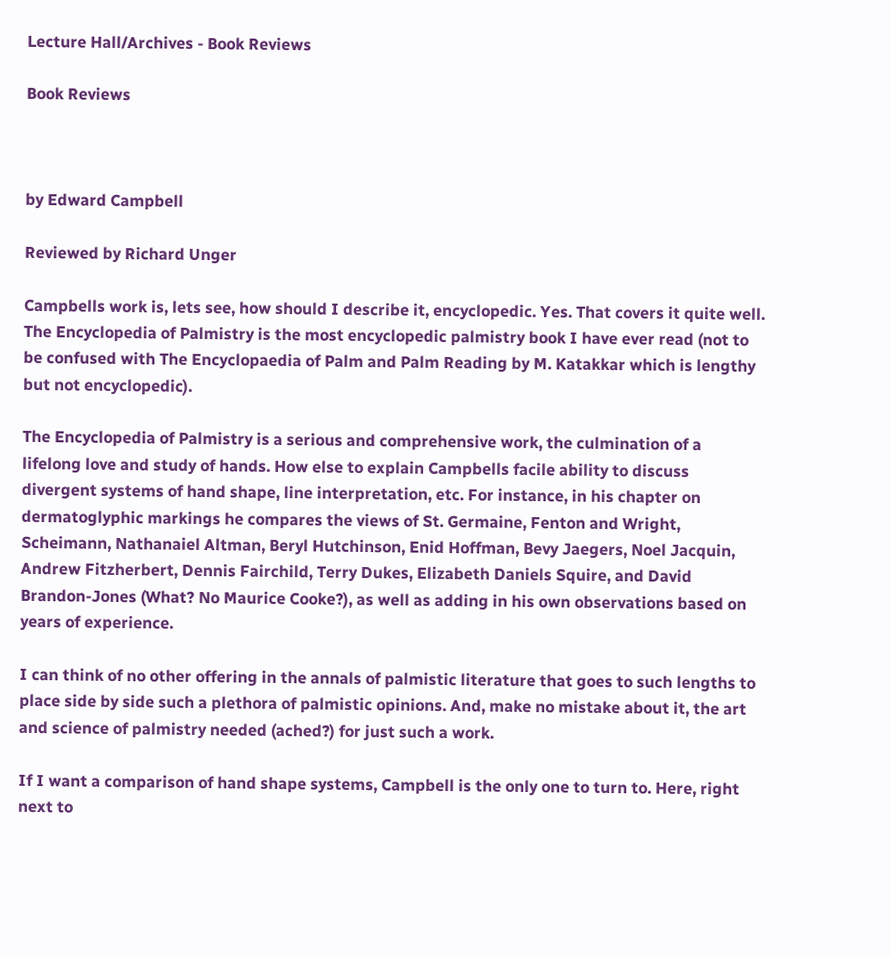Lecture Hall/Archives - Book Reviews

Book Reviews



by Edward Campbell

Reviewed by Richard Unger

Campbells work is, lets see, how should I describe it, encyclopedic. Yes. That covers it quite well. The Encyclopedia of Palmistry is the most encyclopedic palmistry book I have ever read (not to be confused with The Encyclopaedia of Palm and Palm Reading by M. Katakkar which is lengthy but not encyclopedic).

The Encyclopedia of Palmistry is a serious and comprehensive work, the culmination of a lifelong love and study of hands. How else to explain Campbells facile ability to discuss divergent systems of hand shape, line interpretation, etc. For instance, in his chapter on dermatoglyphic markings he compares the views of St. Germaine, Fenton and Wright, Scheimann, Nathanaiel Altman, Beryl Hutchinson, Enid Hoffman, Bevy Jaegers, Noel Jacquin, Andrew Fitzherbert, Dennis Fairchild, Terry Dukes, Elizabeth Daniels Squire, and David Brandon-Jones (What? No Maurice Cooke?), as well as adding in his own observations based on years of experience.

I can think of no other offering in the annals of palmistic literature that goes to such lengths to place side by side such a plethora of palmistic opinions. And, make no mistake about it, the art and science of palmistry needed (ached?) for just such a work.

If I want a comparison of hand shape systems, Campbell is the only one to turn to. Here, right next to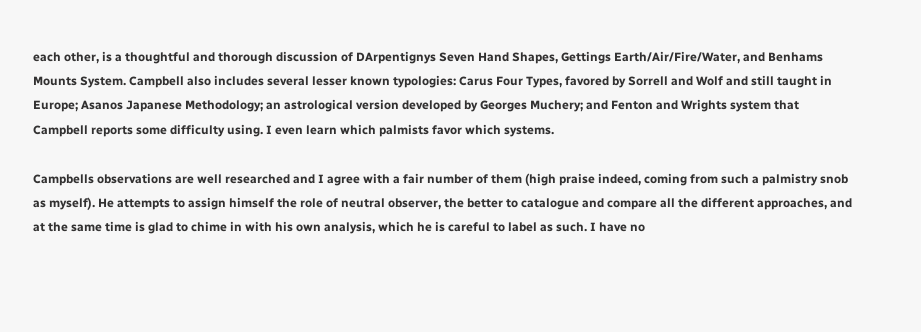each other, is a thoughtful and thorough discussion of DArpentignys Seven Hand Shapes, Gettings Earth/Air/Fire/Water, and Benhams Mounts System. Campbell also includes several lesser known typologies: Carus Four Types, favored by Sorrell and Wolf and still taught in Europe; Asanos Japanese Methodology; an astrological version developed by Georges Muchery; and Fenton and Wrights system that Campbell reports some difficulty using. I even learn which palmists favor which systems.

Campbells observations are well researched and I agree with a fair number of them (high praise indeed, coming from such a palmistry snob as myself). He attempts to assign himself the role of neutral observer, the better to catalogue and compare all the different approaches, and at the same time is glad to chime in with his own analysis, which he is careful to label as such. I have no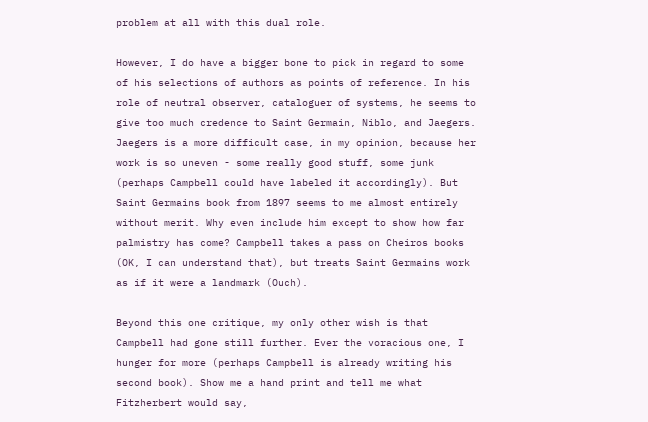problem at all with this dual role.

However, I do have a bigger bone to pick in regard to some of his selections of authors as points of reference. In his role of neutral observer, cataloguer of systems, he seems to give too much credence to Saint Germain, Niblo, and Jaegers. Jaegers is a more difficult case, in my opinion, because her work is so uneven - some really good stuff, some junk (perhaps Campbell could have labeled it accordingly). But Saint Germains book from 1897 seems to me almost entirely without merit. Why even include him except to show how far palmistry has come? Campbell takes a pass on Cheiros books (OK, I can understand that), but treats Saint Germains work as if it were a landmark (Ouch).

Beyond this one critique, my only other wish is that Campbell had gone still further. Ever the voracious one, I hunger for more (perhaps Campbell is already writing his second book). Show me a hand print and tell me what Fitzherbert would say,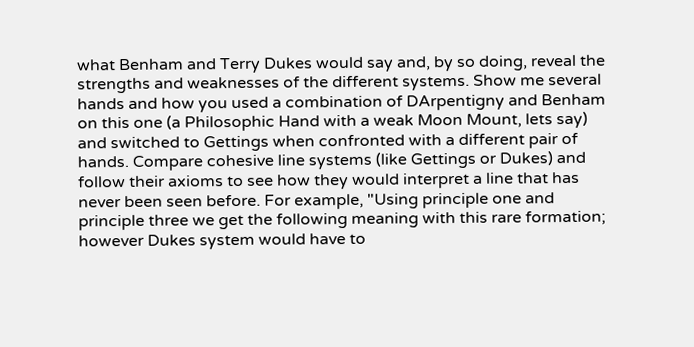what Benham and Terry Dukes would say and, by so doing, reveal the strengths and weaknesses of the different systems. Show me several hands and how you used a combination of DArpentigny and Benham on this one (a Philosophic Hand with a weak Moon Mount, lets say) and switched to Gettings when confronted with a different pair of hands. Compare cohesive line systems (like Gettings or Dukes) and follow their axioms to see how they would interpret a line that has never been seen before. For example, "Using principle one and principle three we get the following meaning with this rare formation; however Dukes system would have to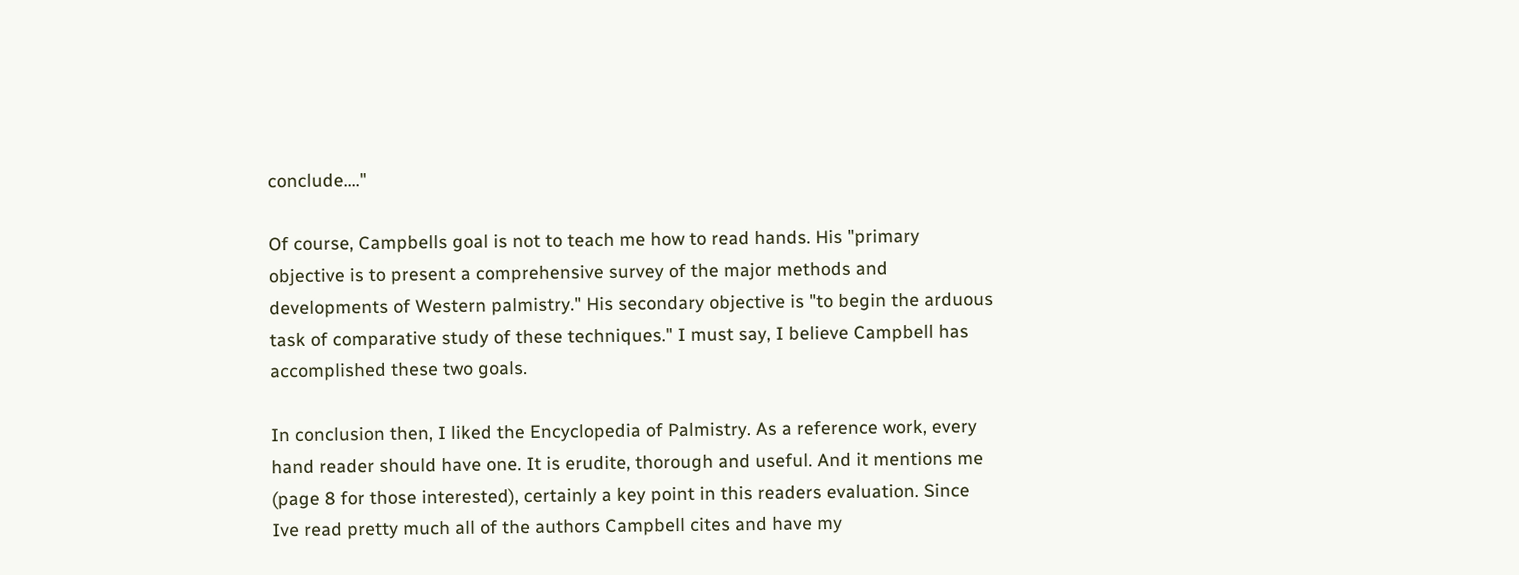conclude...."

Of course, Campbells goal is not to teach me how to read hands. His "primary objective is to present a comprehensive survey of the major methods and developments of Western palmistry." His secondary objective is "to begin the arduous task of comparative study of these techniques." I must say, I believe Campbell has accomplished these two goals.

In conclusion then, I liked the Encyclopedia of Palmistry. As a reference work, every hand reader should have one. It is erudite, thorough and useful. And it mentions me (page 8 for those interested), certainly a key point in this readers evaluation. Since Ive read pretty much all of the authors Campbell cites and have my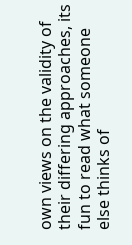own views on the validity of their differing approaches, its fun to read what someone else thinks of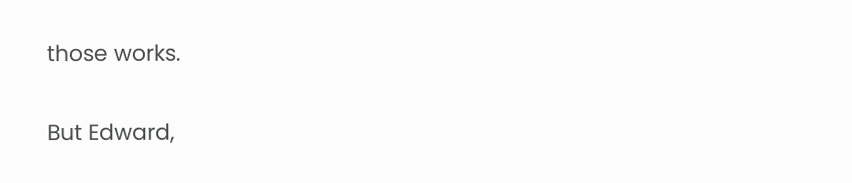those works.

But Edward,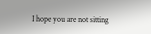I hope you are not sitting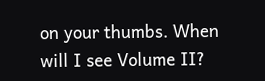on your thumbs. When will I see Volume II?